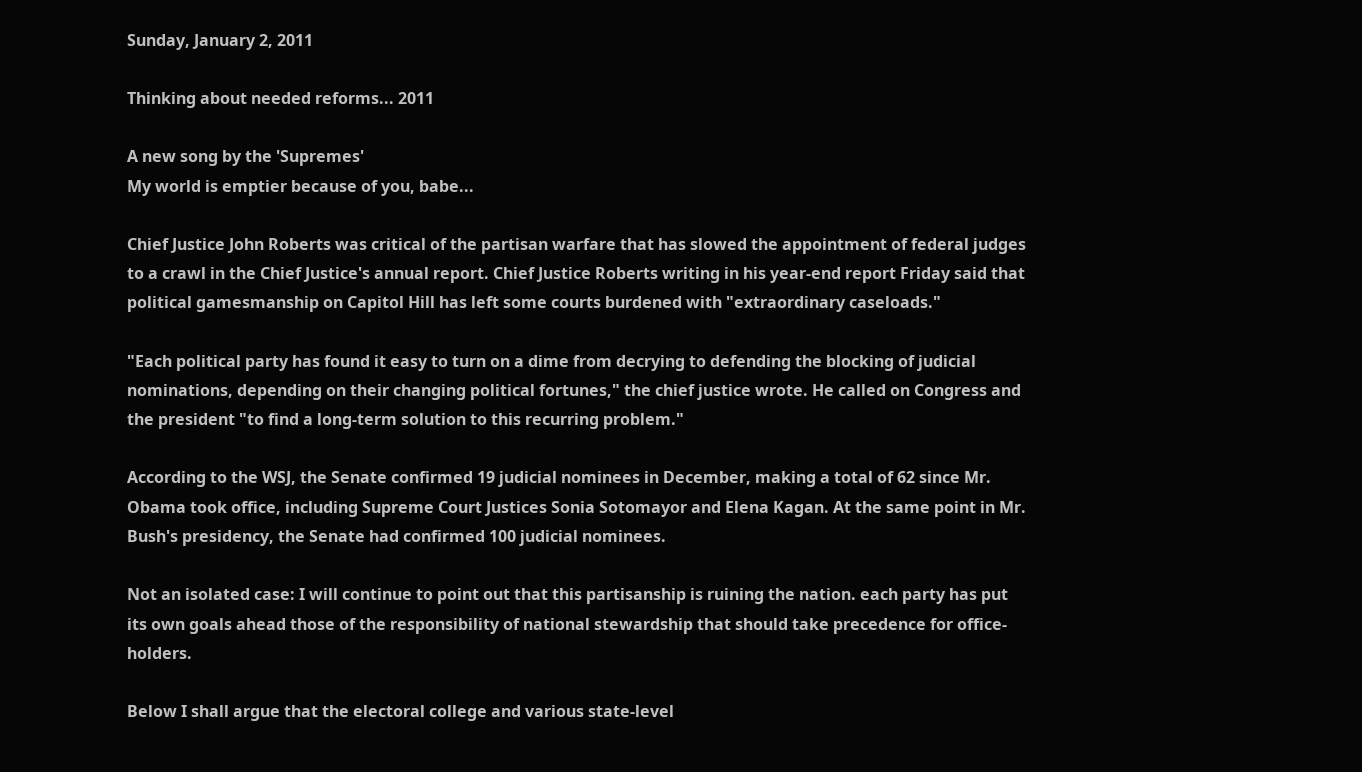Sunday, January 2, 2011

Thinking about needed reforms... 2011

A new song by the 'Supremes'
My world is emptier because of you, babe...

Chief Justice John Roberts was critical of the partisan warfare that has slowed the appointment of federal judges to a crawl in the Chief Justice's annual report. Chief Justice Roberts writing in his year-end report Friday said that political gamesmanship on Capitol Hill has left some courts burdened with "extraordinary caseloads."

"Each political party has found it easy to turn on a dime from decrying to defending the blocking of judicial nominations, depending on their changing political fortunes," the chief justice wrote. He called on Congress and the president "to find a long-term solution to this recurring problem."

According to the WSJ, the Senate confirmed 19 judicial nominees in December, making a total of 62 since Mr. Obama took office, including Supreme Court Justices Sonia Sotomayor and Elena Kagan. At the same point in Mr. Bush's presidency, the Senate had confirmed 100 judicial nominees.

Not an isolated case: I will continue to point out that this partisanship is ruining the nation. each party has put its own goals ahead those of the responsibility of national stewardship that should take precedence for office-holders.

Below I shall argue that the electoral college and various state-level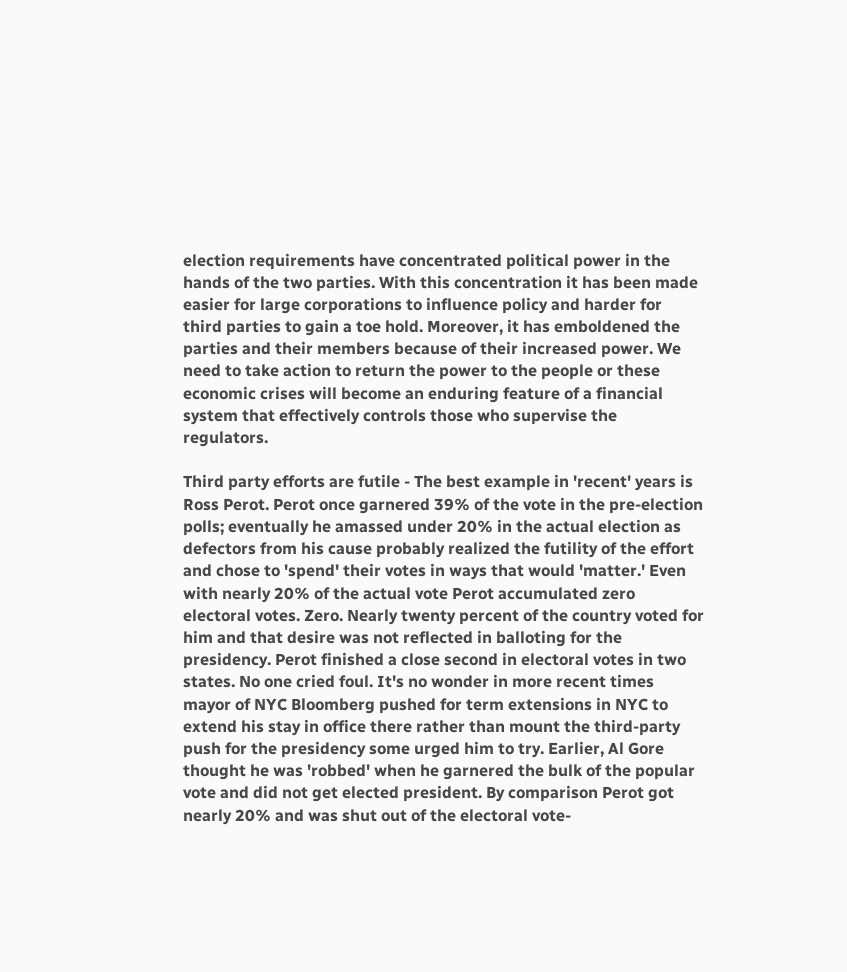election requirements have concentrated political power in the hands of the two parties. With this concentration it has been made easier for large corporations to influence policy and harder for third parties to gain a toe hold. Moreover, it has emboldened the parties and their members because of their increased power. We need to take action to return the power to the people or these economic crises will become an enduring feature of a financial system that effectively controls those who supervise the regulators.

Third party efforts are futile - The best example in 'recent' years is Ross Perot. Perot once garnered 39% of the vote in the pre-election polls; eventually he amassed under 20% in the actual election as defectors from his cause probably realized the futility of the effort and chose to 'spend' their votes in ways that would 'matter.' Even with nearly 20% of the actual vote Perot accumulated zero electoral votes. Zero. Nearly twenty percent of the country voted for him and that desire was not reflected in balloting for the presidency. Perot finished a close second in electoral votes in two states. No one cried foul. It's no wonder in more recent times mayor of NYC Bloomberg pushed for term extensions in NYC to extend his stay in office there rather than mount the third-party push for the presidency some urged him to try. Earlier, Al Gore thought he was 'robbed' when he garnered the bulk of the popular vote and did not get elected president. By comparison Perot got nearly 20% and was shut out of the electoral vote-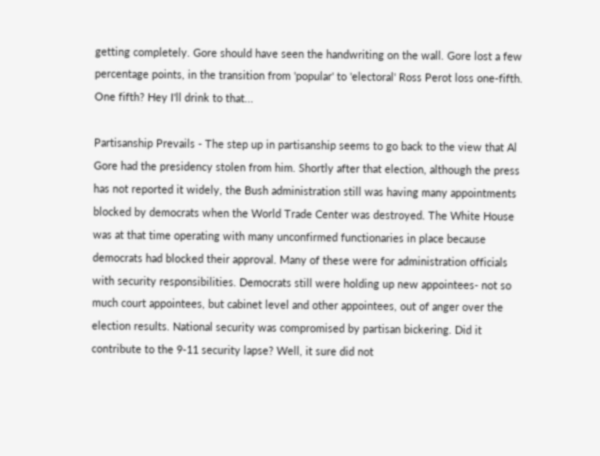getting completely. Gore should have seen the handwriting on the wall. Gore lost a few percentage points, in the transition from 'popular' to 'electoral' Ross Perot loss one-fifth. One fifth? Hey I'll drink to that...

Partisanship Prevails - The step up in partisanship seems to go back to the view that Al Gore had the presidency stolen from him. Shortly after that election, although the press has not reported it widely, the Bush administration still was having many appointments blocked by democrats when the World Trade Center was destroyed. The White House was at that time operating with many unconfirmed functionaries in place because democrats had blocked their approval. Many of these were for administration officials with security responsibilities. Democrats still were holding up new appointees- not so much court appointees, but cabinet level and other appointees, out of anger over the election results. National security was compromised by partisan bickering. Did it contribute to the 9-11 security lapse? Well, it sure did not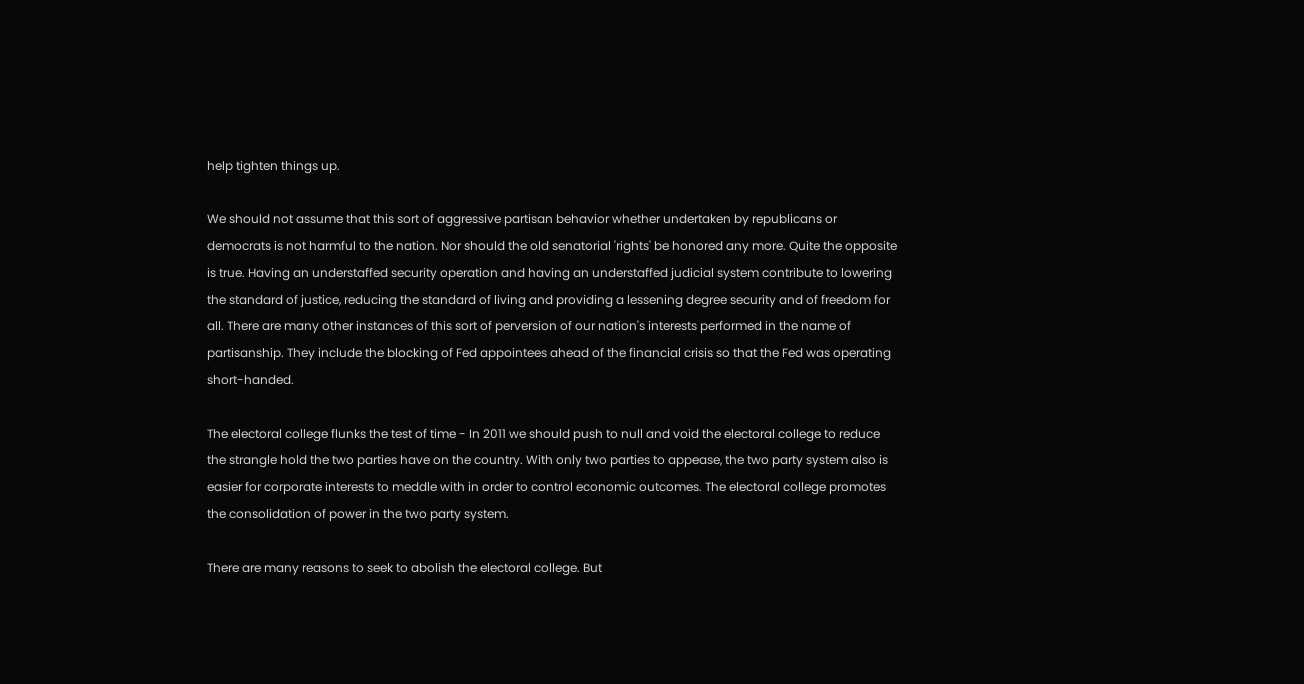help tighten things up.

We should not assume that this sort of aggressive partisan behavior whether undertaken by republicans or democrats is not harmful to the nation. Nor should the old senatorial 'rights' be honored any more. Quite the opposite is true. Having an understaffed security operation and having an understaffed judicial system contribute to lowering the standard of justice, reducing the standard of living and providing a lessening degree security and of freedom for all. There are many other instances of this sort of perversion of our nation's interests performed in the name of partisanship. They include the blocking of Fed appointees ahead of the financial crisis so that the Fed was operating short-handed.

The electoral college flunks the test of time - In 2011 we should push to null and void the electoral college to reduce the strangle hold the two parties have on the country. With only two parties to appease, the two party system also is easier for corporate interests to meddle with in order to control economic outcomes. The electoral college promotes the consolidation of power in the two party system.

There are many reasons to seek to abolish the electoral college. But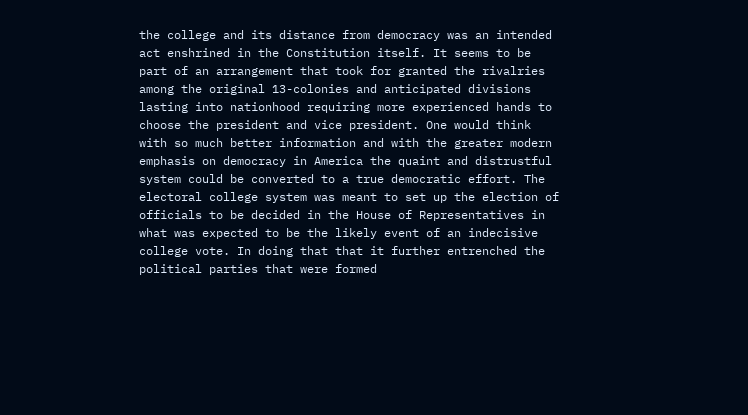the college and its distance from democracy was an intended act enshrined in the Constitution itself. It seems to be part of an arrangement that took for granted the rivalries among the original 13-colonies and anticipated divisions lasting into nationhood requiring more experienced hands to choose the president and vice president. One would think with so much better information and with the greater modern emphasis on democracy in America the quaint and distrustful system could be converted to a true democratic effort. The electoral college system was meant to set up the election of officials to be decided in the House of Representatives in what was expected to be the likely event of an indecisive college vote. In doing that that it further entrenched the political parties that were formed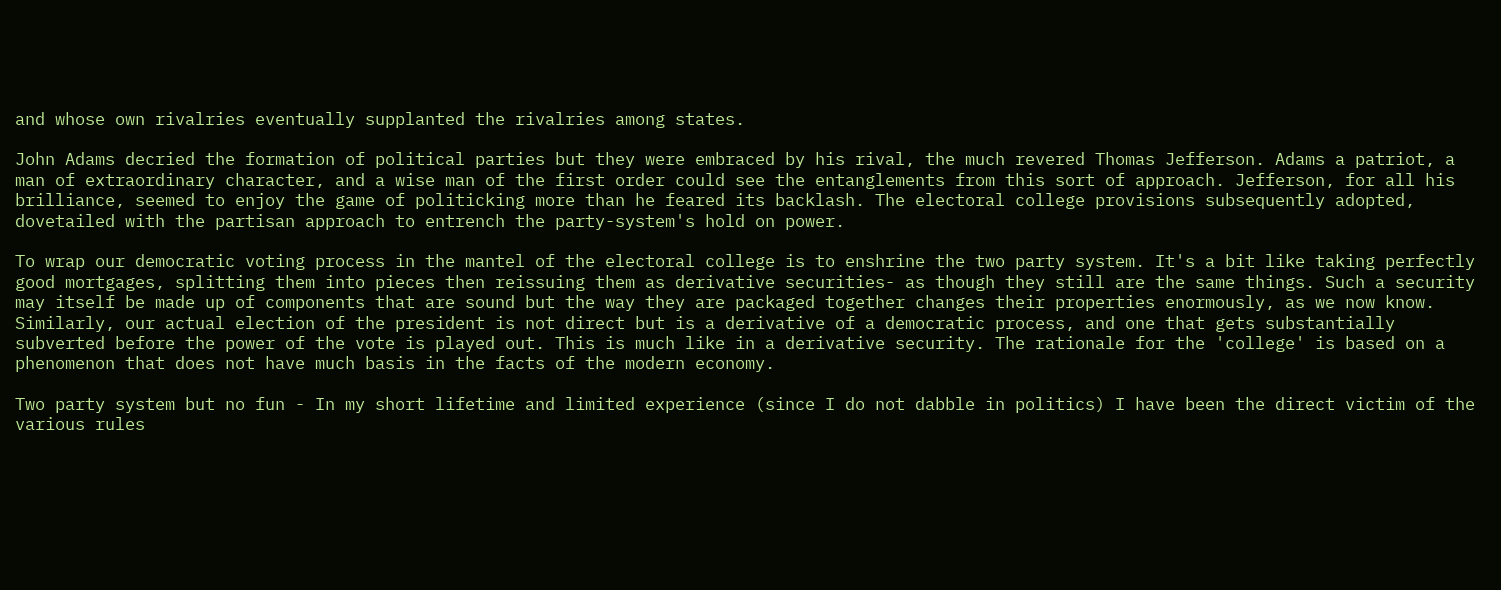and whose own rivalries eventually supplanted the rivalries among states.

John Adams decried the formation of political parties but they were embraced by his rival, the much revered Thomas Jefferson. Adams a patriot, a man of extraordinary character, and a wise man of the first order could see the entanglements from this sort of approach. Jefferson, for all his brilliance, seemed to enjoy the game of politicking more than he feared its backlash. The electoral college provisions subsequently adopted, dovetailed with the partisan approach to entrench the party-system's hold on power.

To wrap our democratic voting process in the mantel of the electoral college is to enshrine the two party system. It's a bit like taking perfectly good mortgages, splitting them into pieces then reissuing them as derivative securities- as though they still are the same things. Such a security may itself be made up of components that are sound but the way they are packaged together changes their properties enormously, as we now know. Similarly, our actual election of the president is not direct but is a derivative of a democratic process, and one that gets substantially subverted before the power of the vote is played out. This is much like in a derivative security. The rationale for the 'college' is based on a phenomenon that does not have much basis in the facts of the modern economy.

Two party system but no fun - In my short lifetime and limited experience (since I do not dabble in politics) I have been the direct victim of the various rules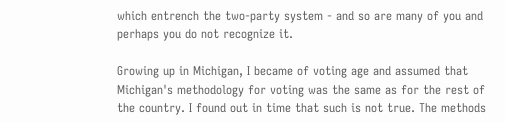which entrench the two-party system - and so are many of you and perhaps you do not recognize it.

Growing up in Michigan, I became of voting age and assumed that Michigan's methodology for voting was the same as for the rest of the country. I found out in time that such is not true. The methods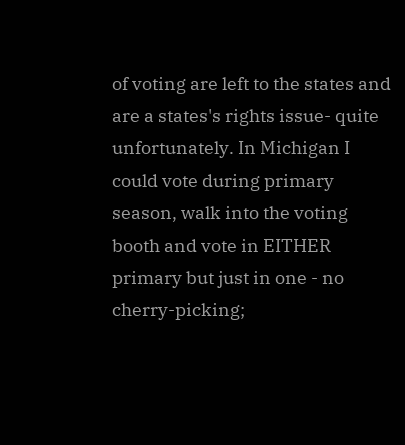of voting are left to the states and are a states's rights issue- quite unfortunately. In Michigan I could vote during primary season, walk into the voting booth and vote in EITHER primary but just in one - no cherry-picking;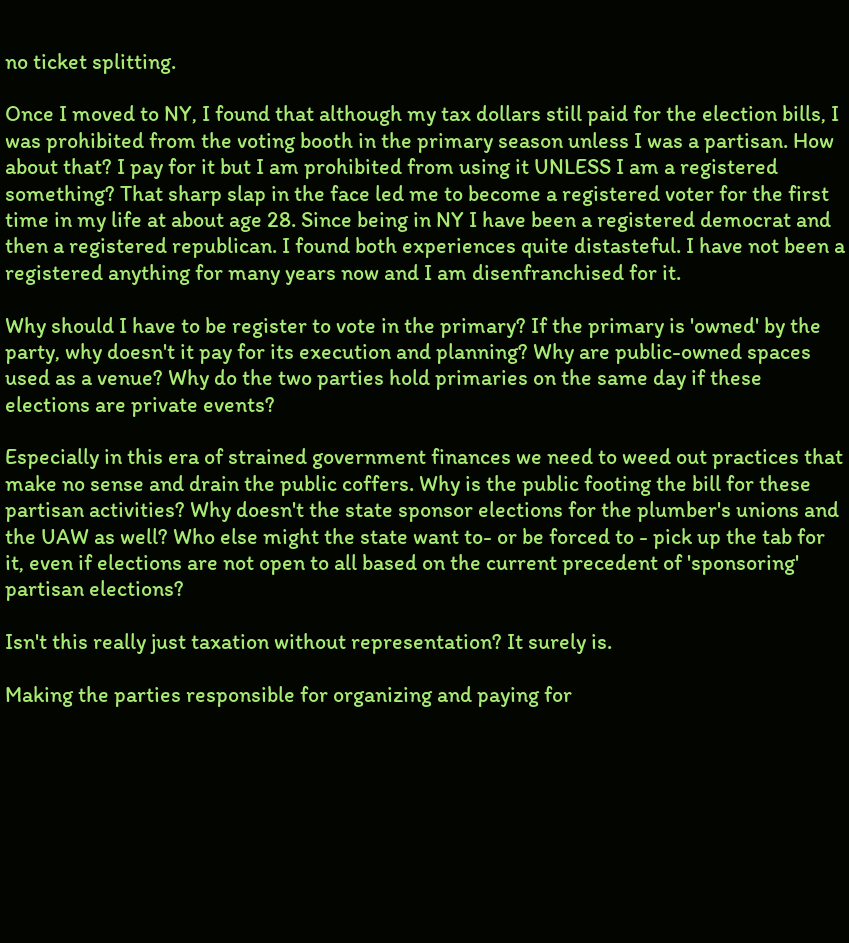no ticket splitting.

Once I moved to NY, I found that although my tax dollars still paid for the election bills, I was prohibited from the voting booth in the primary season unless I was a partisan. How about that? I pay for it but I am prohibited from using it UNLESS I am a registered something? That sharp slap in the face led me to become a registered voter for the first time in my life at about age 28. Since being in NY I have been a registered democrat and then a registered republican. I found both experiences quite distasteful. I have not been a registered anything for many years now and I am disenfranchised for it.

Why should I have to be register to vote in the primary? If the primary is 'owned' by the party, why doesn't it pay for its execution and planning? Why are public-owned spaces used as a venue? Why do the two parties hold primaries on the same day if these elections are private events?

Especially in this era of strained government finances we need to weed out practices that make no sense and drain the public coffers. Why is the public footing the bill for these partisan activities? Why doesn't the state sponsor elections for the plumber's unions and the UAW as well? Who else might the state want to- or be forced to - pick up the tab for it, even if elections are not open to all based on the current precedent of 'sponsoring' partisan elections?

Isn't this really just taxation without representation? It surely is.

Making the parties responsible for organizing and paying for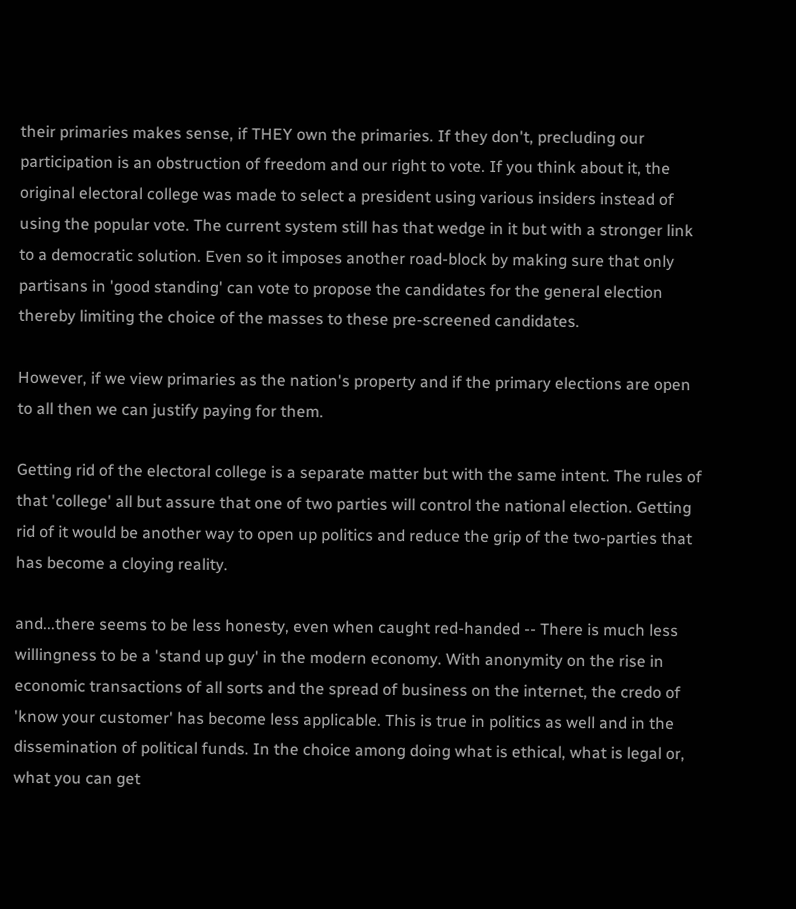their primaries makes sense, if THEY own the primaries. If they don't, precluding our participation is an obstruction of freedom and our right to vote. If you think about it, the original electoral college was made to select a president using various insiders instead of using the popular vote. The current system still has that wedge in it but with a stronger link to a democratic solution. Even so it imposes another road-block by making sure that only partisans in 'good standing' can vote to propose the candidates for the general election thereby limiting the choice of the masses to these pre-screened candidates.

However, if we view primaries as the nation's property and if the primary elections are open to all then we can justify paying for them.

Getting rid of the electoral college is a separate matter but with the same intent. The rules of that 'college' all but assure that one of two parties will control the national election. Getting rid of it would be another way to open up politics and reduce the grip of the two-parties that has become a cloying reality.

and...there seems to be less honesty, even when caught red-handed -- There is much less willingness to be a 'stand up guy' in the modern economy. With anonymity on the rise in economic transactions of all sorts and the spread of business on the internet, the credo of 'know your customer' has become less applicable. This is true in politics as well and in the dissemination of political funds. In the choice among doing what is ethical, what is legal or, what you can get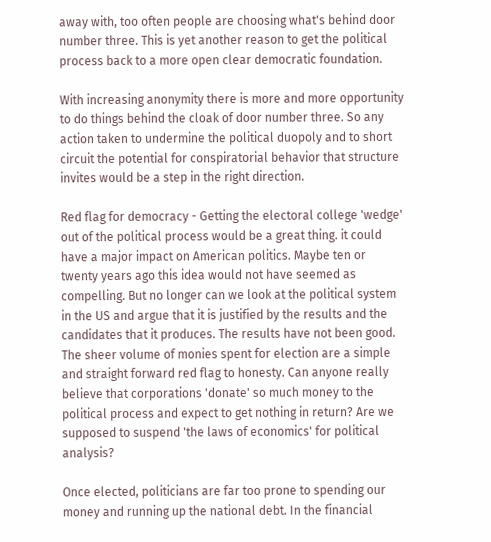away with, too often people are choosing what's behind door number three. This is yet another reason to get the political process back to a more open clear democratic foundation.

With increasing anonymity there is more and more opportunity to do things behind the cloak of door number three. So any action taken to undermine the political duopoly and to short circuit the potential for conspiratorial behavior that structure invites would be a step in the right direction.

Red flag for democracy - Getting the electoral college 'wedge' out of the political process would be a great thing. it could have a major impact on American politics. Maybe ten or twenty years ago this idea would not have seemed as compelling. But no longer can we look at the political system in the US and argue that it is justified by the results and the candidates that it produces. The results have not been good. The sheer volume of monies spent for election are a simple and straight forward red flag to honesty. Can anyone really believe that corporations 'donate' so much money to the political process and expect to get nothing in return? Are we supposed to suspend 'the laws of economics' for political analysis?

Once elected, politicians are far too prone to spending our money and running up the national debt. In the financial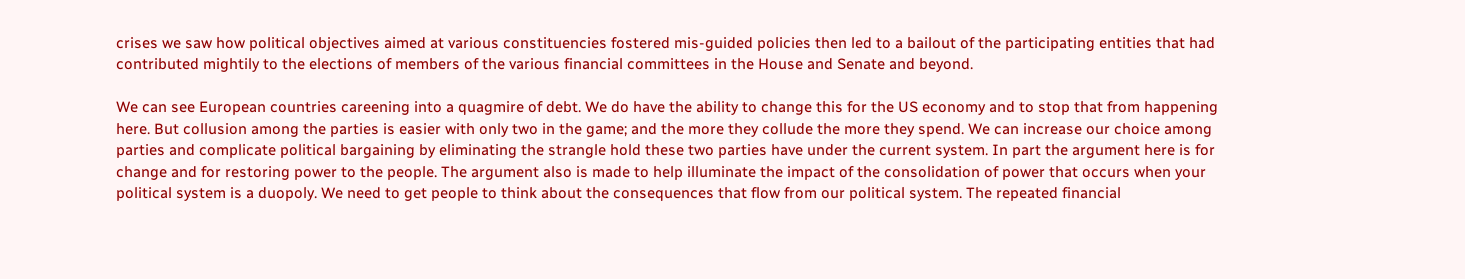crises we saw how political objectives aimed at various constituencies fostered mis-guided policies then led to a bailout of the participating entities that had contributed mightily to the elections of members of the various financial committees in the House and Senate and beyond.

We can see European countries careening into a quagmire of debt. We do have the ability to change this for the US economy and to stop that from happening here. But collusion among the parties is easier with only two in the game; and the more they collude the more they spend. We can increase our choice among parties and complicate political bargaining by eliminating the strangle hold these two parties have under the current system. In part the argument here is for change and for restoring power to the people. The argument also is made to help illuminate the impact of the consolidation of power that occurs when your political system is a duopoly. We need to get people to think about the consequences that flow from our political system. The repeated financial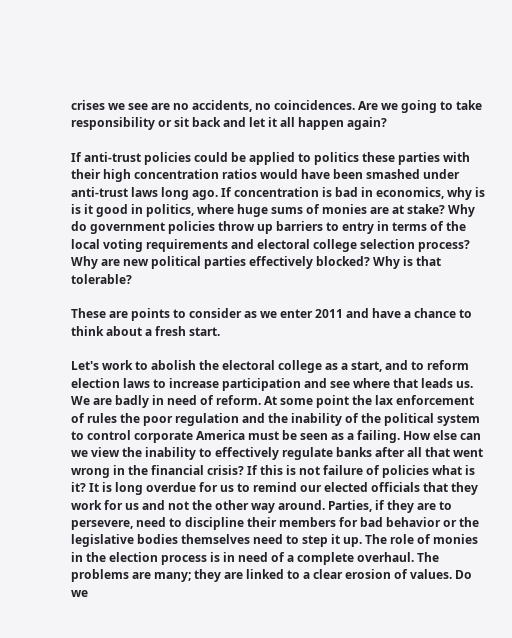crises we see are no accidents, no coincidences. Are we going to take responsibility or sit back and let it all happen again?

If anti-trust policies could be applied to politics these parties with their high concentration ratios would have been smashed under anti-trust laws long ago. If concentration is bad in economics, why is is it good in politics, where huge sums of monies are at stake? Why do government policies throw up barriers to entry in terms of the local voting requirements and electoral college selection process? Why are new political parties effectively blocked? Why is that tolerable?

These are points to consider as we enter 2011 and have a chance to think about a fresh start.

Let's work to abolish the electoral college as a start, and to reform election laws to increase participation and see where that leads us. We are badly in need of reform. At some point the lax enforcement of rules the poor regulation and the inability of the political system to control corporate America must be seen as a failing. How else can we view the inability to effectively regulate banks after all that went wrong in the financial crisis? If this is not failure of policies what is it? It is long overdue for us to remind our elected officials that they work for us and not the other way around. Parties, if they are to persevere, need to discipline their members for bad behavior or the legislative bodies themselves need to step it up. The role of monies in the election process is in need of a complete overhaul. The problems are many; they are linked to a clear erosion of values. Do we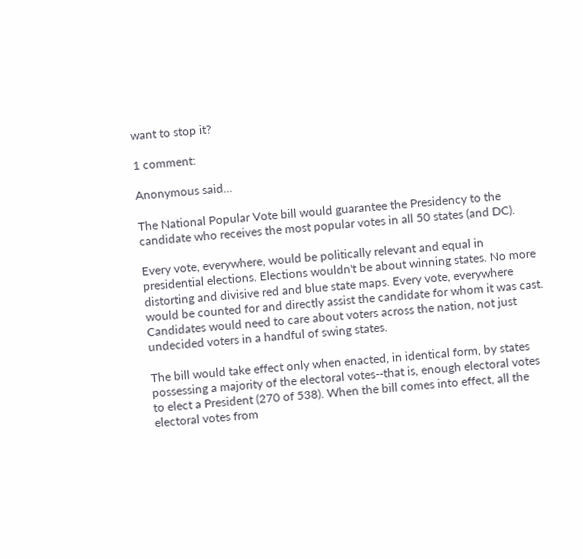want to stop it?

1 comment:

Anonymous said...

The National Popular Vote bill would guarantee the Presidency to the candidate who receives the most popular votes in all 50 states (and DC).

Every vote, everywhere, would be politically relevant and equal in presidential elections. Elections wouldn't be about winning states. No more distorting and divisive red and blue state maps. Every vote, everywhere would be counted for and directly assist the candidate for whom it was cast. Candidates would need to care about voters across the nation, not just undecided voters in a handful of swing states.

The bill would take effect only when enacted, in identical form, by states possessing a majority of the electoral votes--that is, enough electoral votes to elect a President (270 of 538). When the bill comes into effect, all the electoral votes from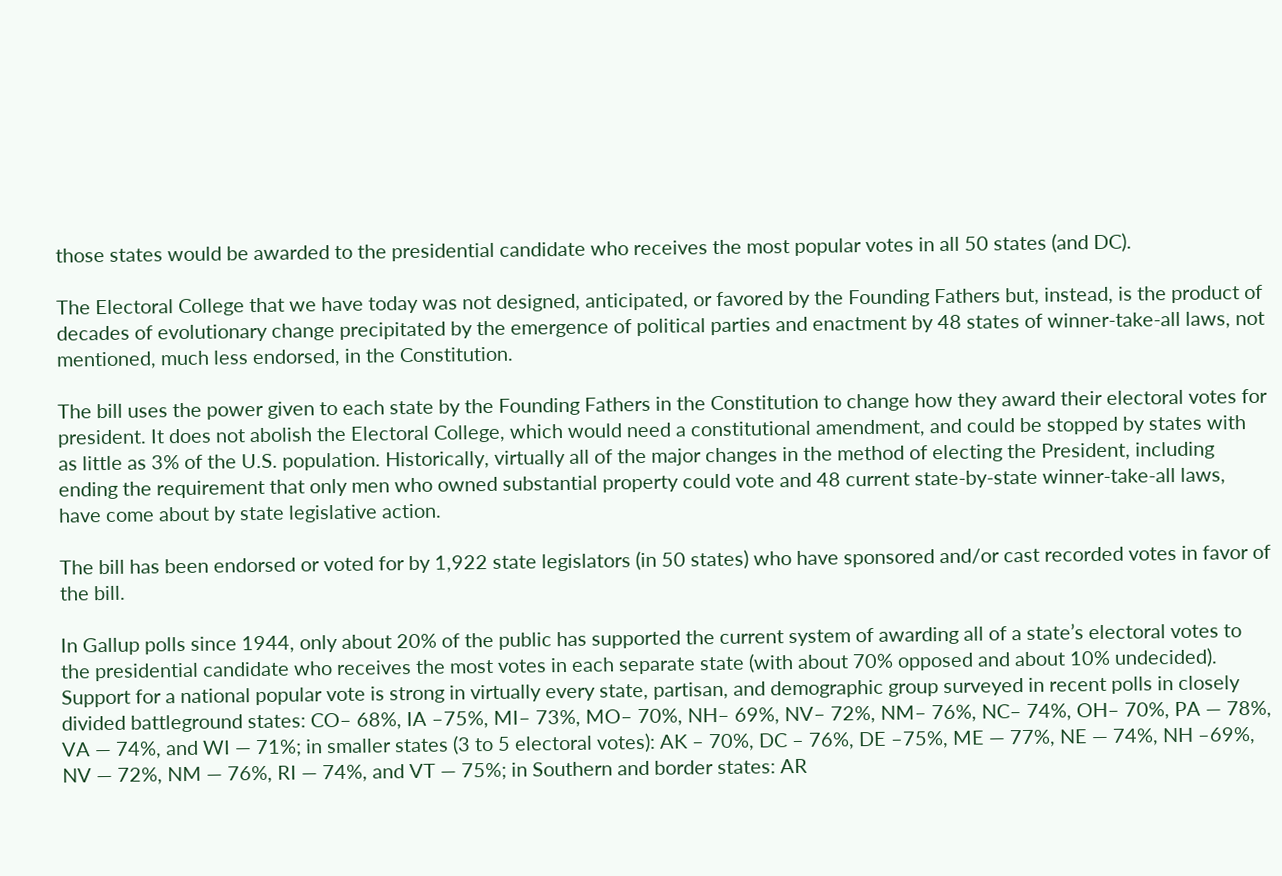those states would be awarded to the presidential candidate who receives the most popular votes in all 50 states (and DC).

The Electoral College that we have today was not designed, anticipated, or favored by the Founding Fathers but, instead, is the product of decades of evolutionary change precipitated by the emergence of political parties and enactment by 48 states of winner-take-all laws, not mentioned, much less endorsed, in the Constitution.

The bill uses the power given to each state by the Founding Fathers in the Constitution to change how they award their electoral votes for president. It does not abolish the Electoral College, which would need a constitutional amendment, and could be stopped by states with as little as 3% of the U.S. population. Historically, virtually all of the major changes in the method of electing the President, including ending the requirement that only men who owned substantial property could vote and 48 current state-by-state winner-take-all laws, have come about by state legislative action.

The bill has been endorsed or voted for by 1,922 state legislators (in 50 states) who have sponsored and/or cast recorded votes in favor of the bill.

In Gallup polls since 1944, only about 20% of the public has supported the current system of awarding all of a state’s electoral votes to the presidential candidate who receives the most votes in each separate state (with about 70% opposed and about 10% undecided). Support for a national popular vote is strong in virtually every state, partisan, and demographic group surveyed in recent polls in closely divided battleground states: CO– 68%, IA –75%, MI– 73%, MO– 70%, NH– 69%, NV– 72%, NM– 76%, NC– 74%, OH– 70%, PA — 78%, VA — 74%, and WI — 71%; in smaller states (3 to 5 electoral votes): AK – 70%, DC – 76%, DE –75%, ME — 77%, NE — 74%, NH –69%, NV — 72%, NM — 76%, RI — 74%, and VT — 75%; in Southern and border states: AR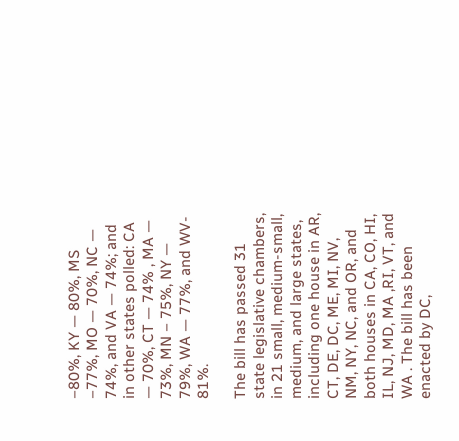–80%, KY — 80%, MS –77%, MO — 70%, NC — 74%, and VA — 74%; and in other states polled: CA — 70%, CT — 74% , MA — 73%, MN – 75%, NY — 79%, WA — 77%, and WV- 81%.

The bill has passed 31 state legislative chambers, in 21 small, medium-small, medium, and large states, including one house in AR, CT, DE, DC, ME, MI, NV, NM, NY, NC, and OR, and both houses in CA, CO, HI, IL, NJ, MD, MA ,RI, VT, and WA . The bill has been enacted by DC,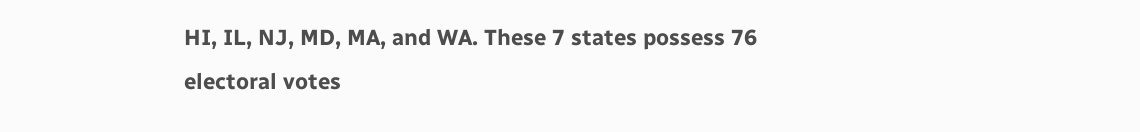HI, IL, NJ, MD, MA, and WA. These 7 states possess 76 electoral votes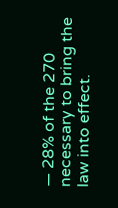— 28% of the 270 necessary to bring the law into effect.